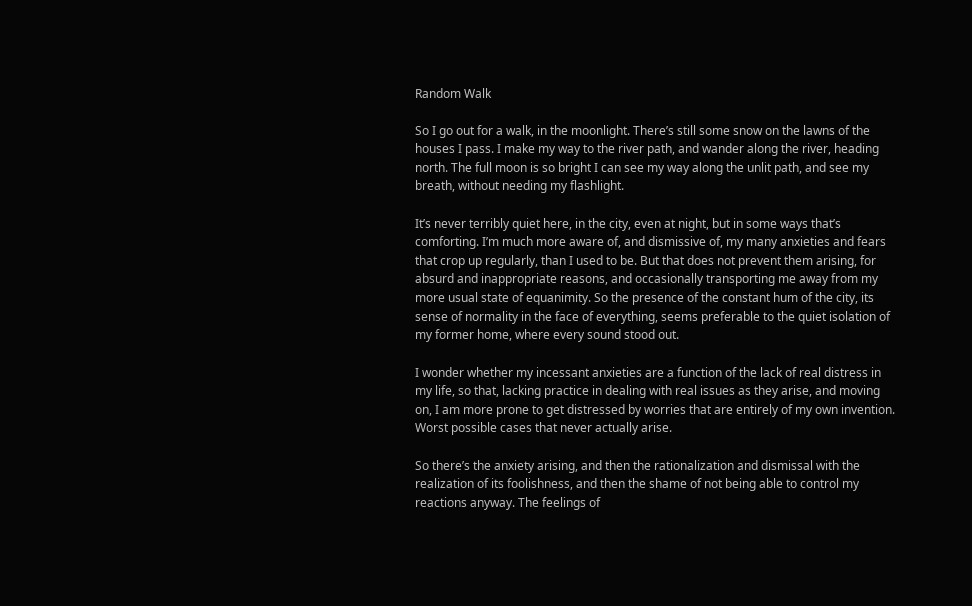Random Walk

So I go out for a walk, in the moonlight. There’s still some snow on the lawns of the houses I pass. I make my way to the river path, and wander along the river, heading north. The full moon is so bright I can see my way along the unlit path, and see my breath, without needing my flashlight.

It’s never terribly quiet here, in the city, even at night, but in some ways that’s comforting. I’m much more aware of, and dismissive of, my many anxieties and fears that crop up regularly, than I used to be. But that does not prevent them arising, for absurd and inappropriate reasons, and occasionally transporting me away from my more usual state of equanimity. So the presence of the constant hum of the city, its sense of normality in the face of everything, seems preferable to the quiet isolation of my former home, where every sound stood out.

I wonder whether my incessant anxieties are a function of the lack of real distress in my life, so that, lacking practice in dealing with real issues as they arise, and moving on, I am more prone to get distressed by worries that are entirely of my own invention. Worst possible cases that never actually arise.

So there’s the anxiety arising, and then the rationalization and dismissal with the realization of its foolishness, and then the shame of not being able to control my reactions anyway. The feelings of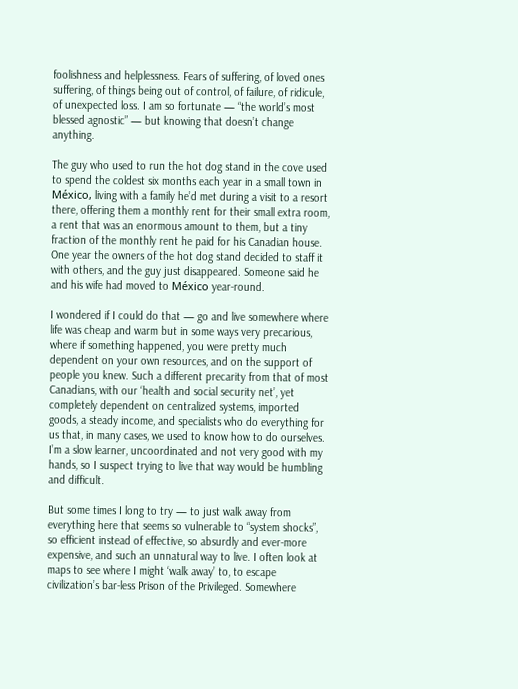foolishness and helplessness. Fears of suffering, of loved ones suffering, of things being out of control, of failure, of ridicule, of unexpected loss. I am so fortunate — “the world’s most blessed agnostic” — but knowing that doesn’t change anything.

The guy who used to run the hot dog stand in the cove used to spend the coldest six months each year in a small town in México, living with a family he’d met during a visit to a resort there, offering them a monthly rent for their small extra room, a rent that was an enormous amount to them, but a tiny fraction of the monthly rent he paid for his Canadian house. One year the owners of the hot dog stand decided to staff it with others, and the guy just disappeared. Someone said he and his wife had moved to México year-round.

I wondered if I could do that — go and live somewhere where life was cheap and warm but in some ways very precarious, where if something happened, you were pretty much dependent on your own resources, and on the support of people you knew. Such a different precarity from that of most Canadians, with our ‘health and social security net’, yet completely dependent on centralized systems, imported goods, a steady income, and specialists who do everything for us that, in many cases, we used to know how to do ourselves. I’m a slow learner, uncoordinated and not very good with my hands, so I suspect trying to live that way would be humbling and difficult.

But some times I long to try — to just walk away from everything here that seems so vulnerable to “system shocks”, so efficient instead of effective, so absurdly and ever-more expensive, and such an unnatural way to live. I often look at maps to see where I might ‘walk away’ to, to escape civilization’s bar-less Prison of the Privileged. Somewhere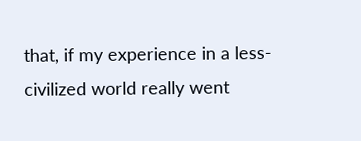that, if my experience in a less-civilized world really went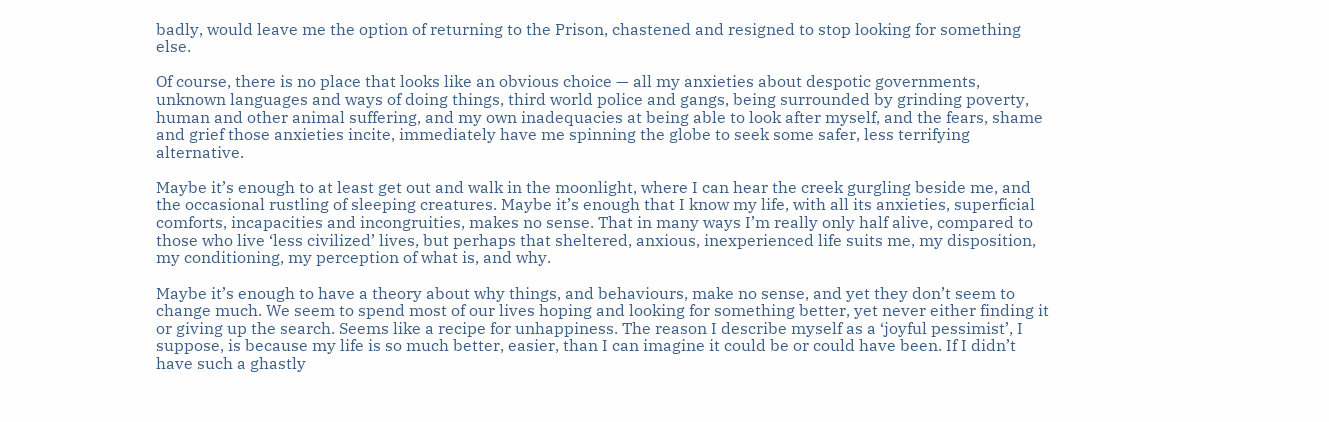badly, would leave me the option of returning to the Prison, chastened and resigned to stop looking for something else.

Of course, there is no place that looks like an obvious choice — all my anxieties about despotic governments, unknown languages and ways of doing things, third world police and gangs, being surrounded by grinding poverty, human and other animal suffering, and my own inadequacies at being able to look after myself, and the fears, shame and grief those anxieties incite, immediately have me spinning the globe to seek some safer, less terrifying alternative.

Maybe it’s enough to at least get out and walk in the moonlight, where I can hear the creek gurgling beside me, and the occasional rustling of sleeping creatures. Maybe it’s enough that I know my life, with all its anxieties, superficial comforts, incapacities and incongruities, makes no sense. That in many ways I’m really only half alive, compared to those who live ‘less civilized’ lives, but perhaps that sheltered, anxious, inexperienced life suits me, my disposition, my conditioning, my perception of what is, and why.

Maybe it’s enough to have a theory about why things, and behaviours, make no sense, and yet they don’t seem to change much. We seem to spend most of our lives hoping and looking for something better, yet never either finding it or giving up the search. Seems like a recipe for unhappiness. The reason I describe myself as a ‘joyful pessimist’, I suppose, is because my life is so much better, easier, than I can imagine it could be or could have been. If I didn’t have such a ghastly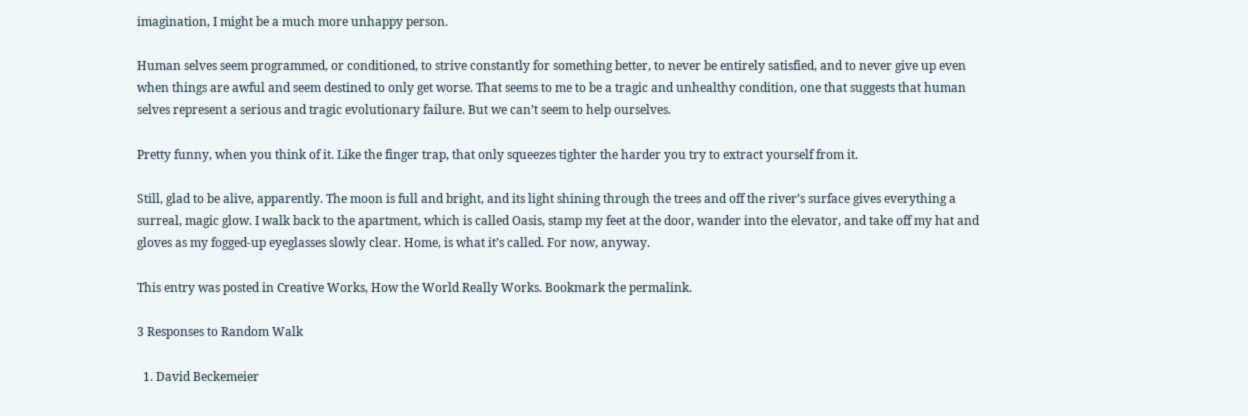imagination, I might be a much more unhappy person.

Human selves seem programmed, or conditioned, to strive constantly for something better, to never be entirely satisfied, and to never give up even when things are awful and seem destined to only get worse. That seems to me to be a tragic and unhealthy condition, one that suggests that human selves represent a serious and tragic evolutionary failure. But we can’t seem to help ourselves.

Pretty funny, when you think of it. Like the finger trap, that only squeezes tighter the harder you try to extract yourself from it.

Still, glad to be alive, apparently. The moon is full and bright, and its light shining through the trees and off the river’s surface gives everything a surreal, magic glow. I walk back to the apartment, which is called Oasis, stamp my feet at the door, wander into the elevator, and take off my hat and gloves as my fogged-up eyeglasses slowly clear. Home, is what it’s called. For now, anyway.

This entry was posted in Creative Works, How the World Really Works. Bookmark the permalink.

3 Responses to Random Walk

  1. David Beckemeier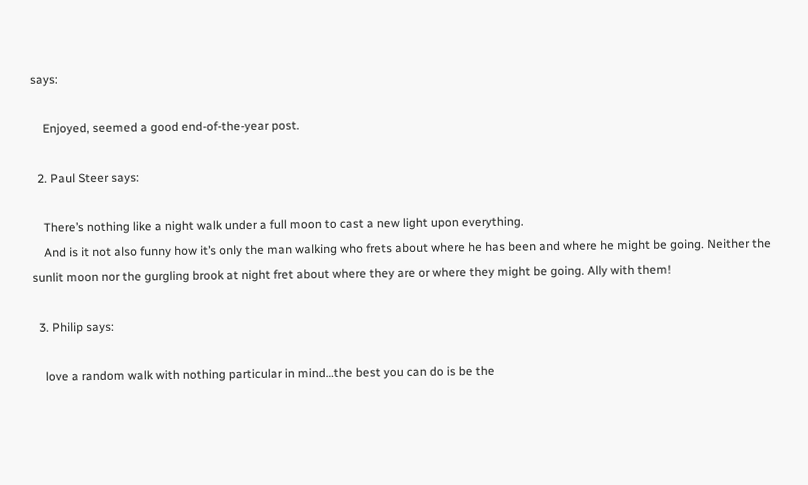says:

    Enjoyed, seemed a good end-of-the-year post.

  2. Paul Steer says:

    There’s nothing like a night walk under a full moon to cast a new light upon everything.
    And is it not also funny how it’s only the man walking who frets about where he has been and where he might be going. Neither the sunlit moon nor the gurgling brook at night fret about where they are or where they might be going. Ally with them!

  3. Philip says:

    love a random walk with nothing particular in mind…the best you can do is be the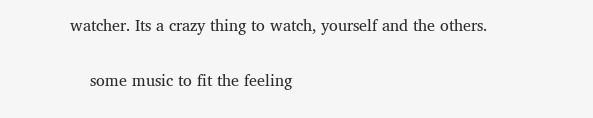watcher. Its a crazy thing to watch, yourself and the others.

    some music to fit the feeling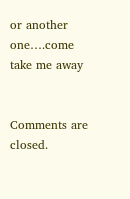or another one….come take me away


Comments are closed.